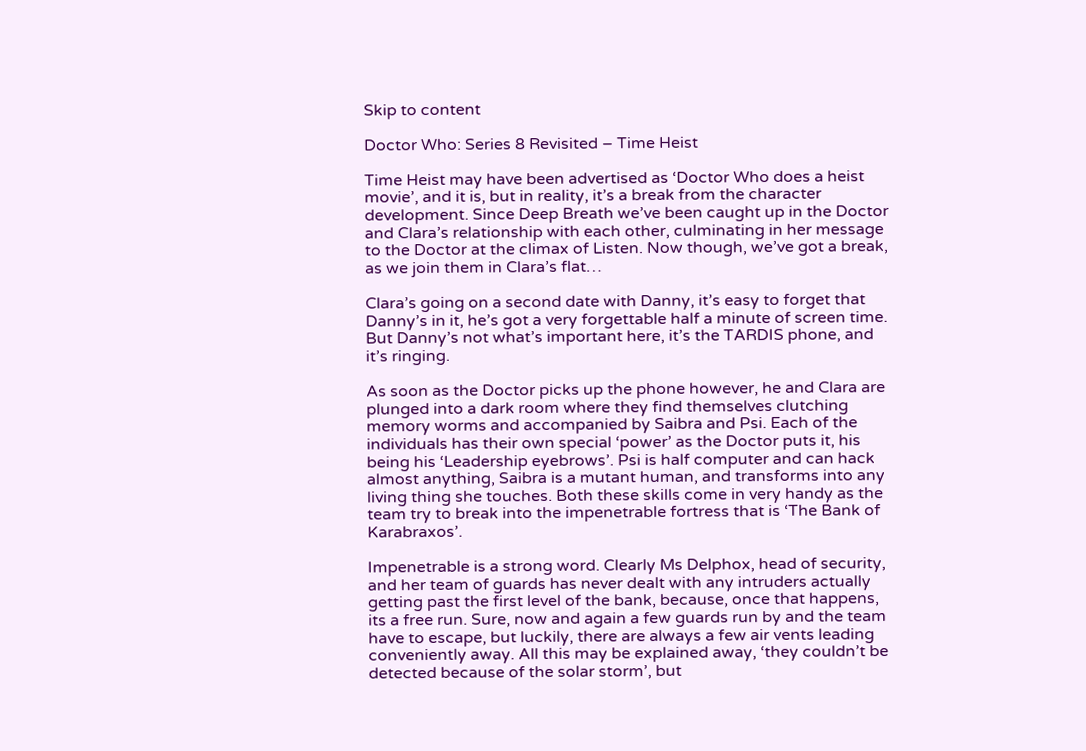Skip to content

Doctor Who: Series 8 Revisited – Time Heist

Time Heist may have been advertised as ‘Doctor Who does a heist movie’, and it is, but in reality, it’s a break from the character development. Since Deep Breath we’ve been caught up in the Doctor and Clara’s relationship with each other, culminating in her message to the Doctor at the climax of Listen. Now though, we’ve got a break, as we join them in Clara’s flat…

Clara’s going on a second date with Danny, it’s easy to forget that Danny’s in it, he’s got a very forgettable half a minute of screen time. But Danny’s not what’s important here, it’s the TARDIS phone, and it’s ringing.

As soon as the Doctor picks up the phone however, he and Clara are plunged into a dark room where they find themselves clutching memory worms and accompanied by Saibra and Psi. Each of the individuals has their own special ‘power’ as the Doctor puts it, his being his ‘Leadership eyebrows’. Psi is half computer and can hack almost anything, Saibra is a mutant human, and transforms into any living thing she touches. Both these skills come in very handy as the team try to break into the impenetrable fortress that is ‘The Bank of Karabraxos’.

Impenetrable is a strong word. Clearly Ms Delphox, head of security, and her team of guards has never dealt with any intruders actually getting past the first level of the bank, because, once that happens, its a free run. Sure, now and again a few guards run by and the team have to escape, but luckily, there are always a few air vents leading conveniently away. All this may be explained away, ‘they couldn’t be detected because of the solar storm’, but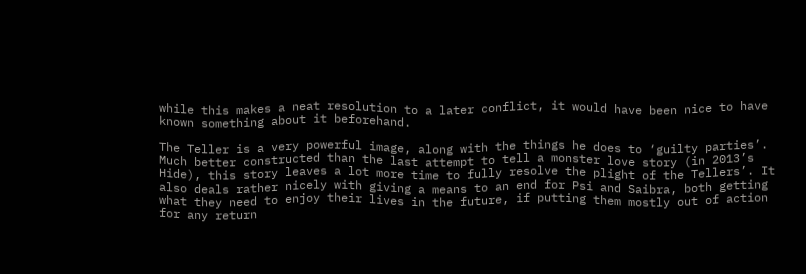while this makes a neat resolution to a later conflict, it would have been nice to have known something about it beforehand.

The Teller is a very powerful image, along with the things he does to ‘guilty parties’. Much better constructed than the last attempt to tell a monster love story (in 2013’s Hide), this story leaves a lot more time to fully resolve the plight of the Tellers’. It also deals rather nicely with giving a means to an end for Psi and Saibra, both getting what they need to enjoy their lives in the future, if putting them mostly out of action for any return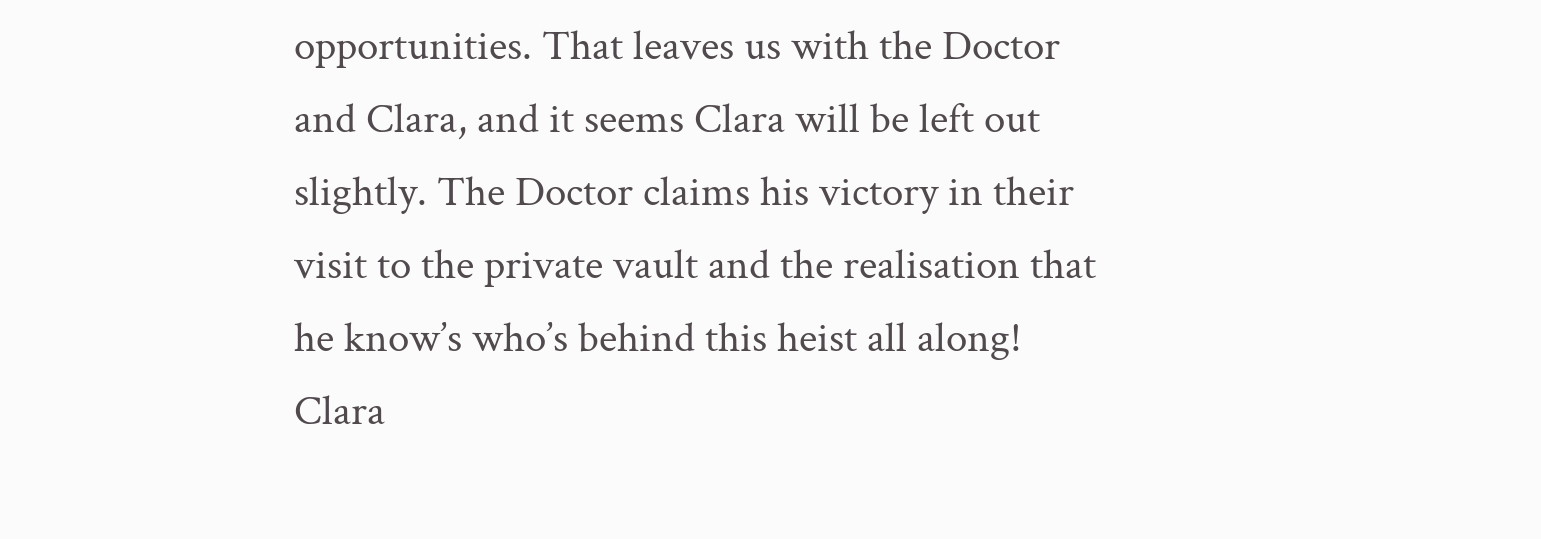opportunities. That leaves us with the Doctor and Clara, and it seems Clara will be left out slightly. The Doctor claims his victory in their visit to the private vault and the realisation that he know’s who’s behind this heist all along! Clara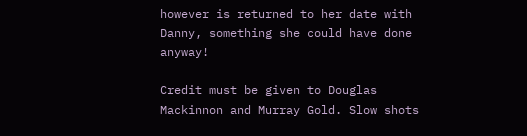however is returned to her date with Danny, something she could have done anyway!

Credit must be given to Douglas Mackinnon and Murray Gold. Slow shots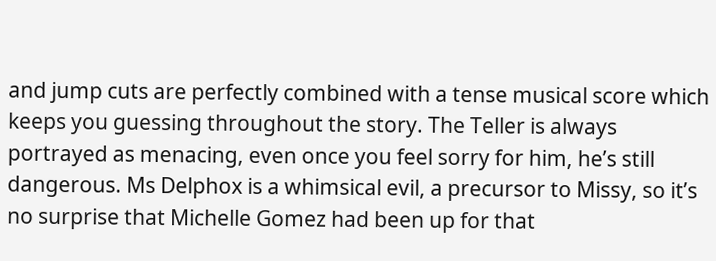and jump cuts are perfectly combined with a tense musical score which keeps you guessing throughout the story. The Teller is always portrayed as menacing, even once you feel sorry for him, he’s still dangerous. Ms Delphox is a whimsical evil, a precursor to Missy, so it’s no surprise that Michelle Gomez had been up for that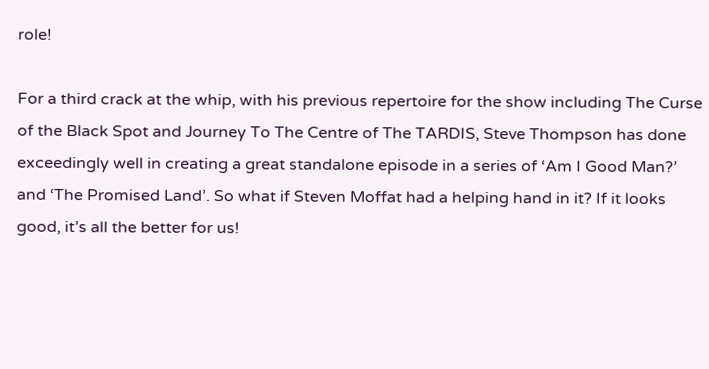role!

For a third crack at the whip, with his previous repertoire for the show including The Curse of the Black Spot and Journey To The Centre of The TARDIS, Steve Thompson has done exceedingly well in creating a great standalone episode in a series of ‘Am I Good Man?’ and ‘The Promised Land’. So what if Steven Moffat had a helping hand in it? If it looks good, it’s all the better for us!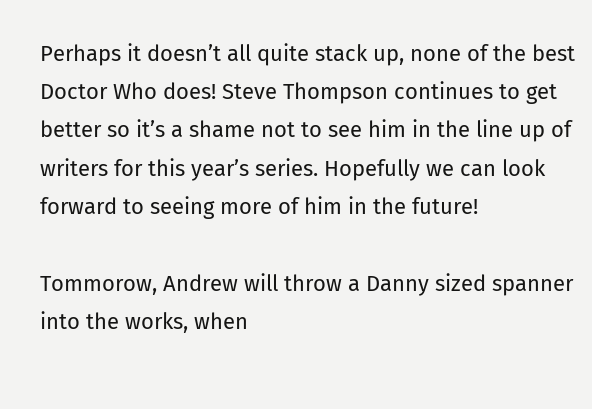Perhaps it doesn’t all quite stack up, none of the best Doctor Who does! Steve Thompson continues to get better so it’s a shame not to see him in the line up of writers for this year’s series. Hopefully we can look forward to seeing more of him in the future!

Tommorow, Andrew will throw a Danny sized spanner into the works, when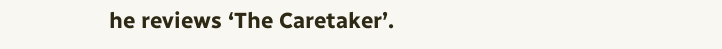he reviews ‘The Caretaker’.